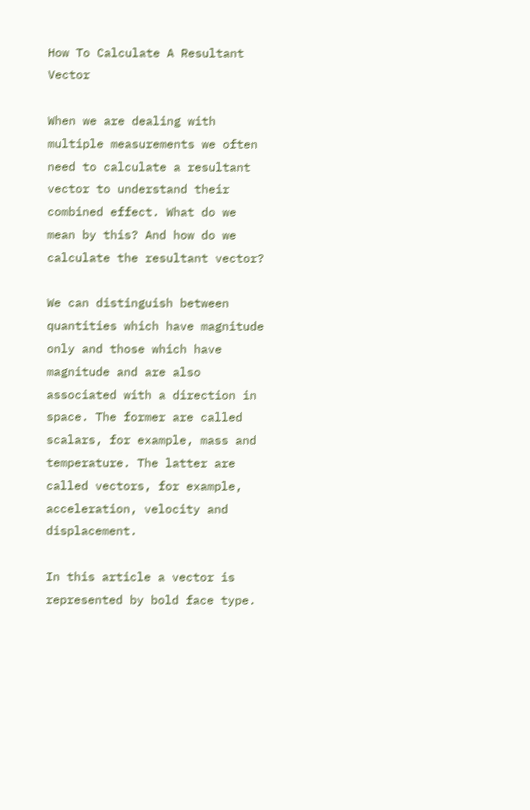How To Calculate A Resultant Vector

When we are dealing with multiple measurements we often need to calculate a resultant vector to understand their combined effect. What do we mean by this? And how do we calculate the resultant vector?

We can distinguish between quantities which have magnitude only and those which have magnitude and are also associated with a direction in space. The former are called scalars, for example, mass and temperature. The latter are called vectors, for example, acceleration, velocity and displacement.

In this article a vector is represented by bold face type.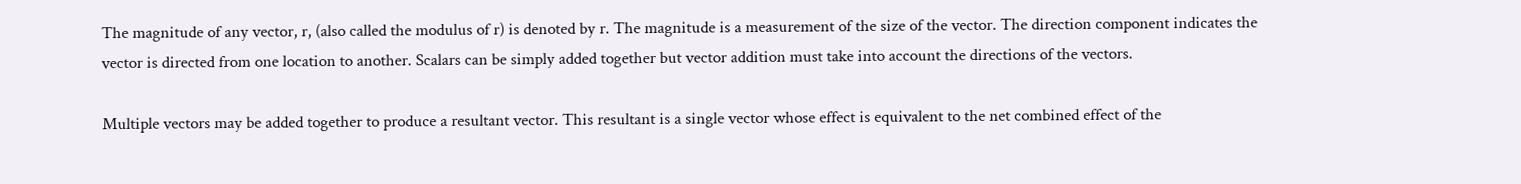The magnitude of any vector, r, (also called the modulus of r) is denoted by r. The magnitude is a measurement of the size of the vector. The direction component indicates the vector is directed from one location to another. Scalars can be simply added together but vector addition must take into account the directions of the vectors.

Multiple vectors may be added together to produce a resultant vector. This resultant is a single vector whose effect is equivalent to the net combined effect of the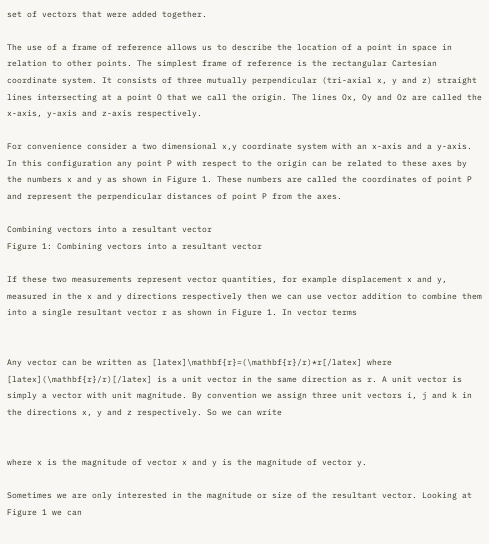set of vectors that were added together.

The use of a frame of reference allows us to describe the location of a point in space in relation to other points. The simplest frame of reference is the rectangular Cartesian coordinate system. It consists of three mutually perpendicular (tri-axial x, y and z) straight lines intersecting at a point O that we call the origin. The lines Ox, Oy and Oz are called the x-axis, y-axis and z-axis respectively.

For convenience consider a two dimensional x,y coordinate system with an x-axis and a y-axis. In this configuration any point P with respect to the origin can be related to these axes by the numbers x and y as shown in Figure 1. These numbers are called the coordinates of point P and represent the perpendicular distances of point P from the axes.

Combining vectors into a resultant vector
Figure 1: Combining vectors into a resultant vector

If these two measurements represent vector quantities, for example displacement x and y, measured in the x and y directions respectively then we can use vector addition to combine them into a single resultant vector r as shown in Figure 1. In vector terms


Any vector can be written as [latex]\mathbf{r}=(\mathbf{r}/r)*r[/latex] where [latex](\mathbf{r}/r)[/latex] is a unit vector in the same direction as r. A unit vector is simply a vector with unit magnitude. By convention we assign three unit vectors i, j and k in the directions x, y and z respectively. So we can write


where x is the magnitude of vector x and y is the magnitude of vector y.

Sometimes we are only interested in the magnitude or size of the resultant vector. Looking at Figure 1 we can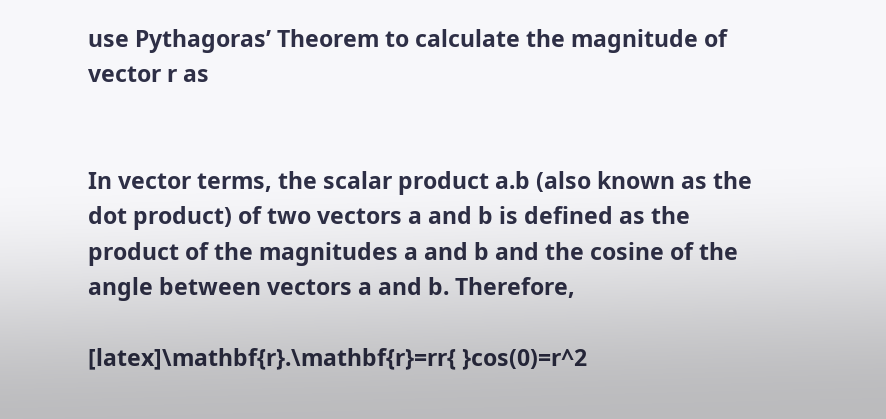use Pythagoras’ Theorem to calculate the magnitude of vector r as


In vector terms, the scalar product a.b (also known as the dot product) of two vectors a and b is defined as the product of the magnitudes a and b and the cosine of the angle between vectors a and b. Therefore,

[latex]\mathbf{r}.\mathbf{r}=rr{ }cos(0)=r^2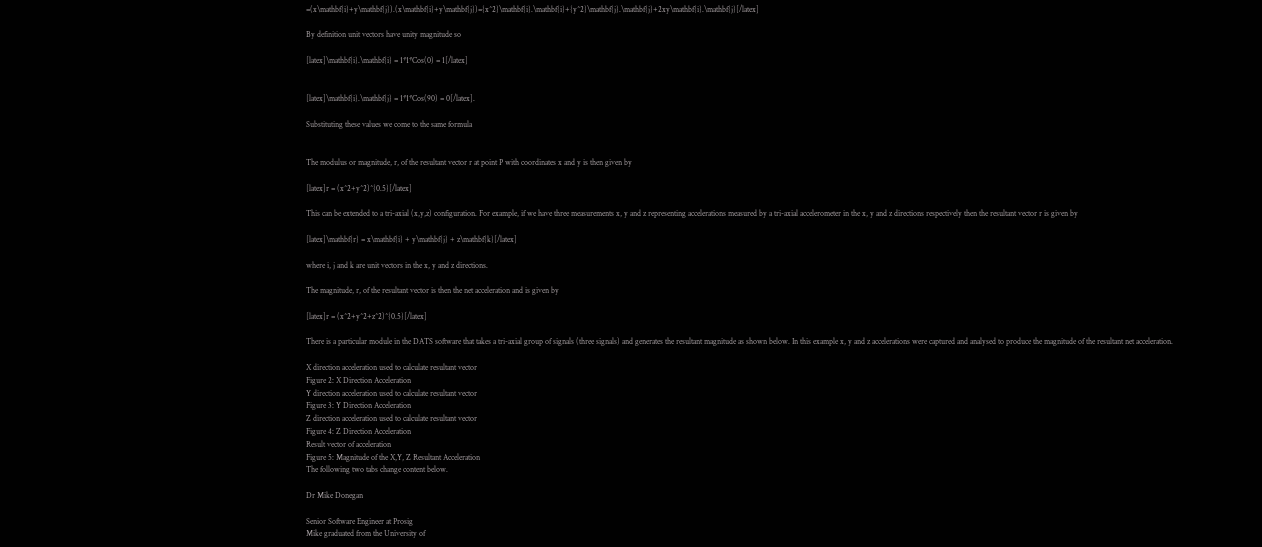=(x\mathbf{i}+y\mathbf{j}).(x\mathbf{i}+y\mathbf{j})={x^2}\mathbf{i}.\mathbf{i}+{y^2}\mathbf{j}.\mathbf{j}+2xy\mathbf{i}.\mathbf{j}[/latex]

By definition unit vectors have unity magnitude so

[latex]\mathbf{i}.\mathbf{i} = 1*1*Cos(0) = 1[/latex]


[latex]\mathbf{i}.\mathbf{j} = 1*1*Cos(90) = 0[/latex].

Substituting these values we come to the same formula


The modulus or magnitude, r, of the resultant vector r at point P with coordinates x and y is then given by

[latex]r = (x^2+y^2)^{0.5}[/latex]

This can be extended to a tri-axial (x,y,z) configuration. For example, if we have three measurements x, y and z representing accelerations measured by a tri-axial accelerometer in the x, y and z directions respectively then the resultant vector r is given by

[latex]\mathbf{r} = x\mathbf{i} + y\mathbf{j} + z\mathbf{k}[/latex]

where i, j and k are unit vectors in the x, y and z directions.

The magnitude, r, of the resultant vector is then the net acceleration and is given by

[latex]r = (x^2+y^2+z^2)^{0.5}[/latex]

There is a particular module in the DATS software that takes a tri-axial group of signals (three signals) and generates the resultant magnitude as shown below. In this example x, y and z accelerations were captured and analysed to produce the magnitude of the resultant net acceleration.

X direction acceleration used to calculate resultant vector
Figure 2: X Direction Acceleration
Y direction acceleration used to calculate resultant vector
Figure 3: Y Direction Acceleration
Z direction acceleration used to calculate resultant vector
Figure 4: Z Direction Acceleration
Result vector of acceleration
Figure 5: Magnitude of the X,Y, Z Resultant Acceleration
The following two tabs change content below.

Dr Mike Donegan

Senior Software Engineer at Prosig
Mike graduated from the University of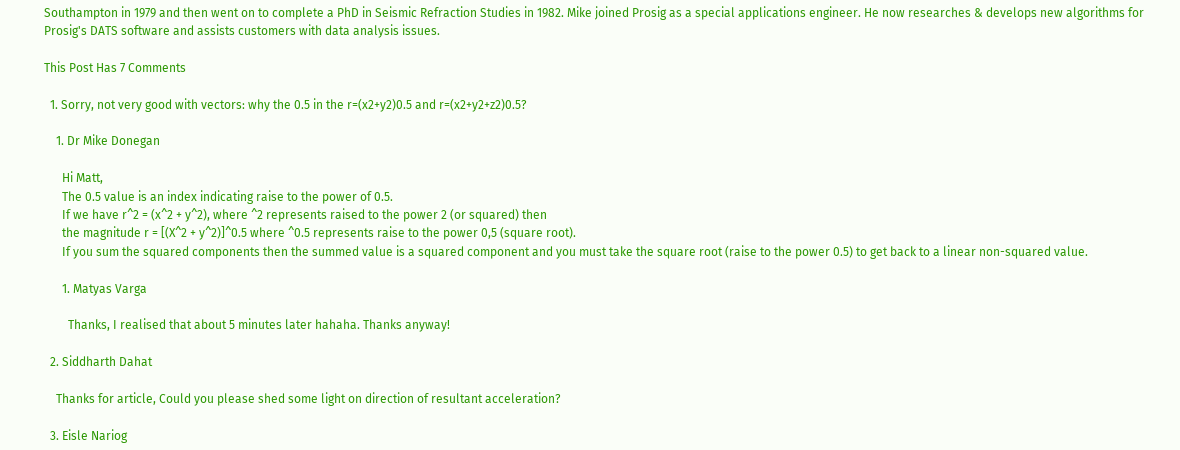Southampton in 1979 and then went on to complete a PhD in Seismic Refraction Studies in 1982. Mike joined Prosig as a special applications engineer. He now researches & develops new algorithms for Prosig's DATS software and assists customers with data analysis issues.

This Post Has 7 Comments

  1. Sorry, not very good with vectors: why the 0.5 in the r=(x2+y2)0.5 and r=(x2+y2+z2)0.5?

    1. Dr Mike Donegan

      Hi Matt,
      The 0.5 value is an index indicating raise to the power of 0.5.
      If we have r^2 = (x^2 + y^2), where ^2 represents raised to the power 2 (or squared) then
      the magnitude r = [(X^2 + y^2)]^0.5 where ^0.5 represents raise to the power 0,5 (square root).
      If you sum the squared components then the summed value is a squared component and you must take the square root (raise to the power 0.5) to get back to a linear non-squared value.

      1. Matyas Varga

        Thanks, I realised that about 5 minutes later hahaha. Thanks anyway!

  2. Siddharth Dahat

    Thanks for article, Could you please shed some light on direction of resultant acceleration?

  3. Eisle Nariog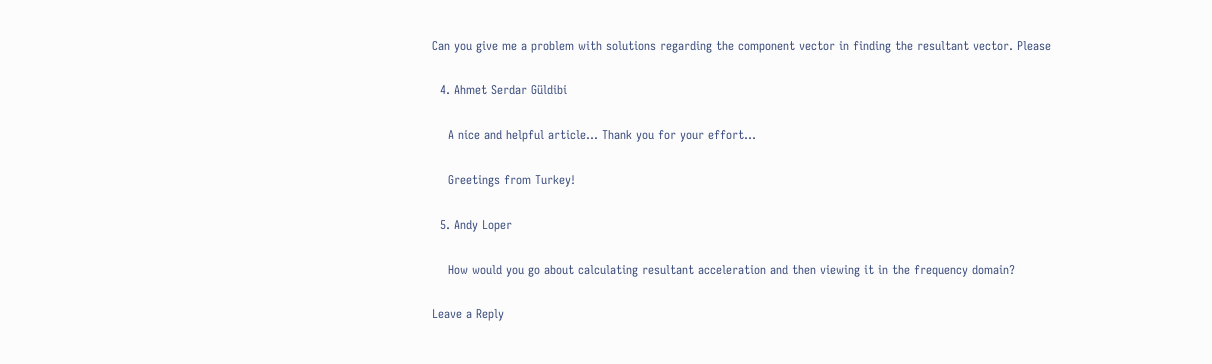Can you give me a problem with solutions regarding the component vector in finding the resultant vector. Please

  4. Ahmet Serdar Güldibi

    A nice and helpful article… Thank you for your effort…

    Greetings from Turkey!

  5. Andy Loper

    How would you go about calculating resultant acceleration and then viewing it in the frequency domain?

Leave a Reply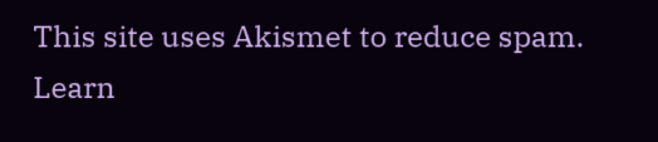This site uses Akismet to reduce spam. Learn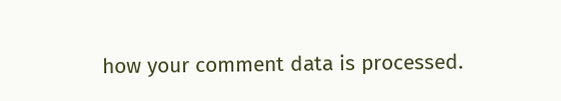how your comment data is processed.